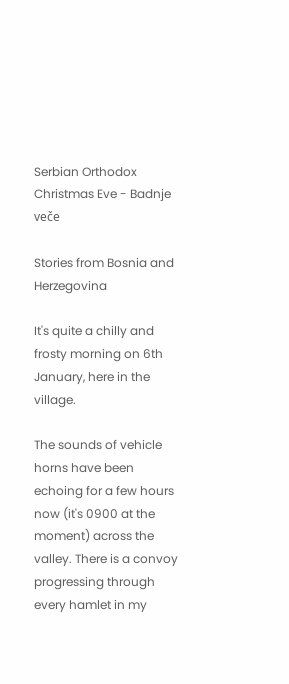Serbian Orthodox Christmas Eve - Badnje veče

Stories from Bosnia and Herzegovina

It's quite a chilly and frosty morning on 6th January, here in the village.

The sounds of vehicle horns have been echoing for a few hours now (it's 0900 at the moment) across the valley. There is a convoy progressing through every hamlet in my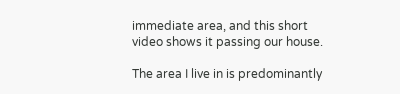immediate area, and this short video shows it passing our house.

The area I live in is predominantly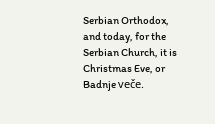Serbian Orthodox, and today, for the Serbian Church, it is Christmas Eve, or Badnje veče.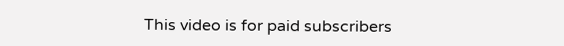This video is for paid subscribers